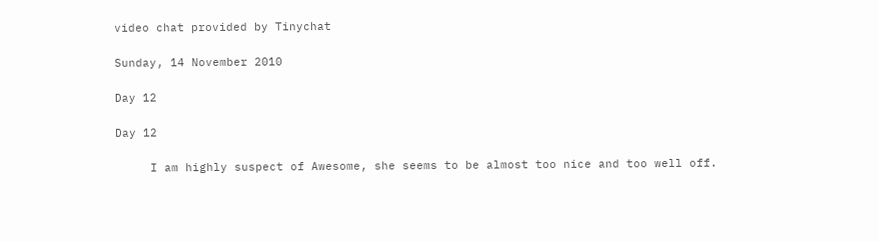video chat provided by Tinychat

Sunday, 14 November 2010

Day 12

Day 12

     I am highly suspect of Awesome, she seems to be almost too nice and too well off.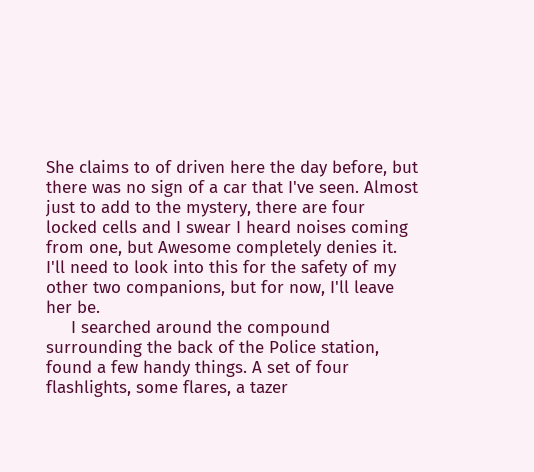She claims to of driven here the day before, but there was no sign of a car that I've seen. Almost just to add to the mystery, there are four locked cells and I swear I heard noises coming from one, but Awesome completely denies it. I'll need to look into this for the safety of my other two companions, but for now, I'll leave her be.
     I searched around the compound surrounding the back of the Police station, found a few handy things. A set of four flashlights, some flares, a tazer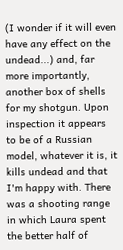(I wonder if it will even have any effect on the undead...) and, far more importantly, another box of shells for my shotgun. Upon inspection it appears to be of a Russian model, whatever it is, it kills undead and that I'm happy with. There was a shooting range in which Laura spent the better half of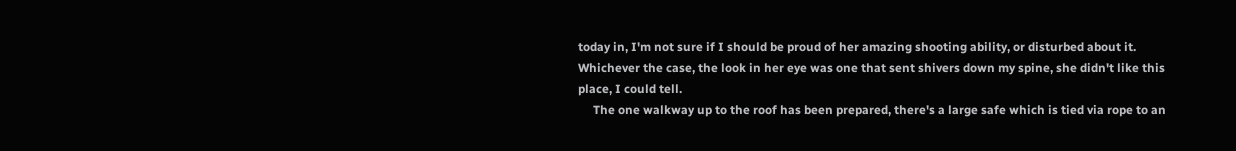today in, I'm not sure if I should be proud of her amazing shooting ability, or disturbed about it. Whichever the case, the look in her eye was one that sent shivers down my spine, she didn't like this place, I could tell.
     The one walkway up to the roof has been prepared, there's a large safe which is tied via rope to an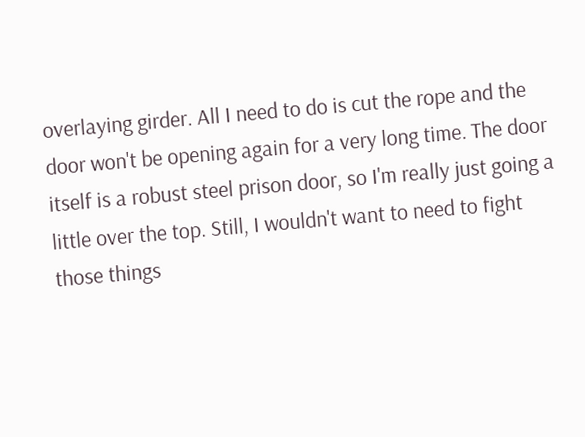overlaying girder. All I need to do is cut the rope and the door won't be opening again for a very long time. The door itself is a robust steel prison door, so I'm really just going a little over the top. Still, I wouldn't want to need to fight those things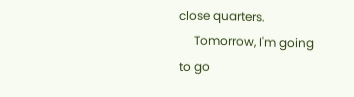close quarters.
     Tomorrow, I'm going to go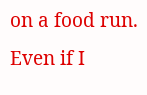on a food run. Even if I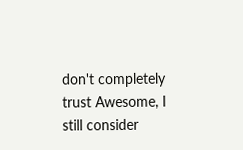don't completely trust Awesome, I still consider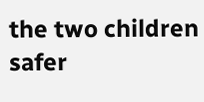the two children safer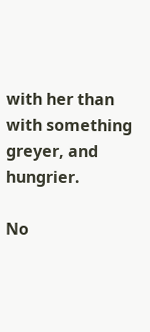with her than with something greyer, and hungrier.

No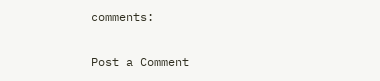comments:

Post a Comment